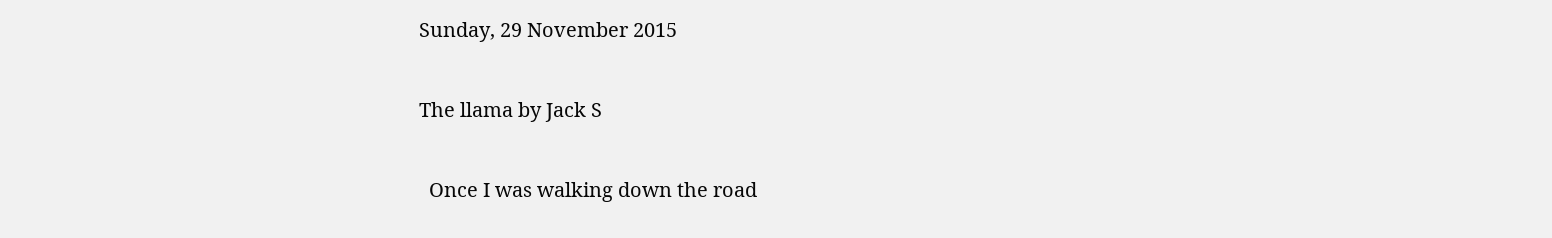Sunday, 29 November 2015

The llama by Jack S

  Once I was walking down the road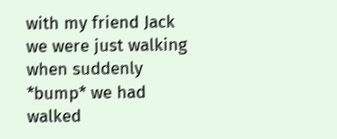with my friend Jack we were just walking when suddenly *bump* we had walked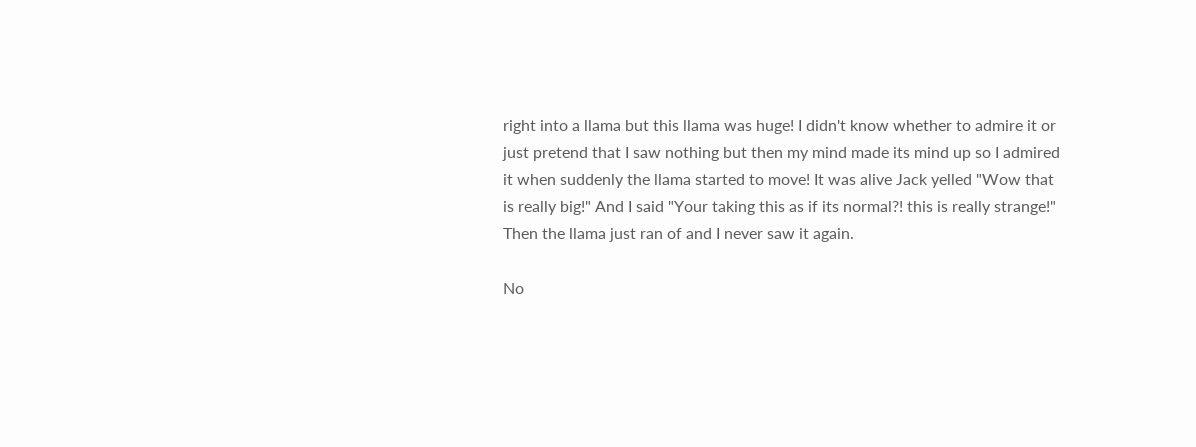right into a llama but this llama was huge! I didn't know whether to admire it or just pretend that I saw nothing but then my mind made its mind up so I admired it when suddenly the llama started to move! It was alive Jack yelled "Wow that is really big!" And I said "Your taking this as if its normal?! this is really strange!" Then the llama just ran of and I never saw it again.

No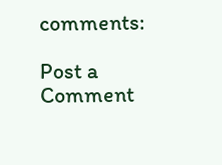comments:

Post a Comment